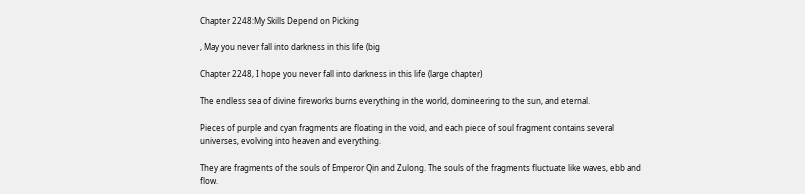Chapter 2248:My Skills Depend on Picking

, May you never fall into darkness in this life (big

Chapter 2248, I hope you never fall into darkness in this life (large chapter)

The endless sea of divine fireworks burns everything in the world, domineering to the sun, and eternal.

Pieces of purple and cyan fragments are floating in the void, and each piece of soul fragment contains several universes, evolving into heaven and everything.

They are fragments of the souls of Emperor Qin and Zulong. The souls of the fragments fluctuate like waves, ebb and flow.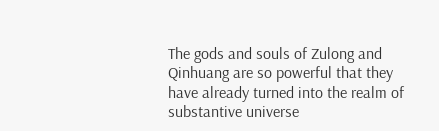The gods and souls of Zulong and Qinhuang are so powerful that they have already turned into the realm of substantive universe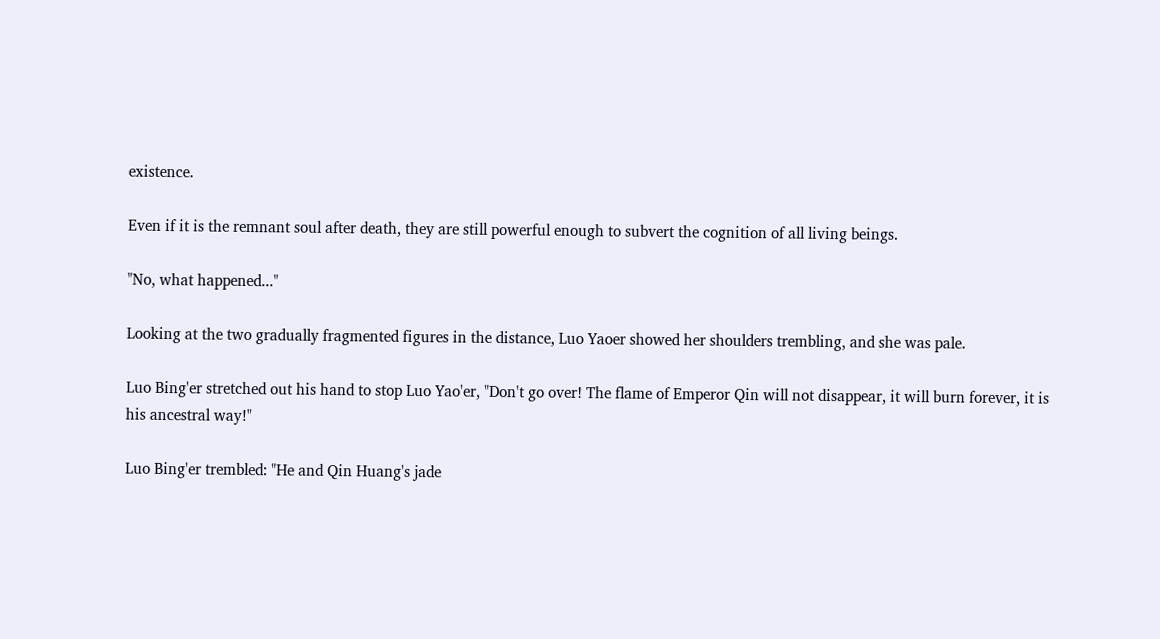existence.

Even if it is the remnant soul after death, they are still powerful enough to subvert the cognition of all living beings.

"No, what happened..."

Looking at the two gradually fragmented figures in the distance, Luo Yaoer showed her shoulders trembling, and she was pale.

Luo Bing'er stretched out his hand to stop Luo Yao'er, "Don't go over! The flame of Emperor Qin will not disappear, it will burn forever, it is his ancestral way!"

Luo Bing'er trembled: "He and Qin Huang's jade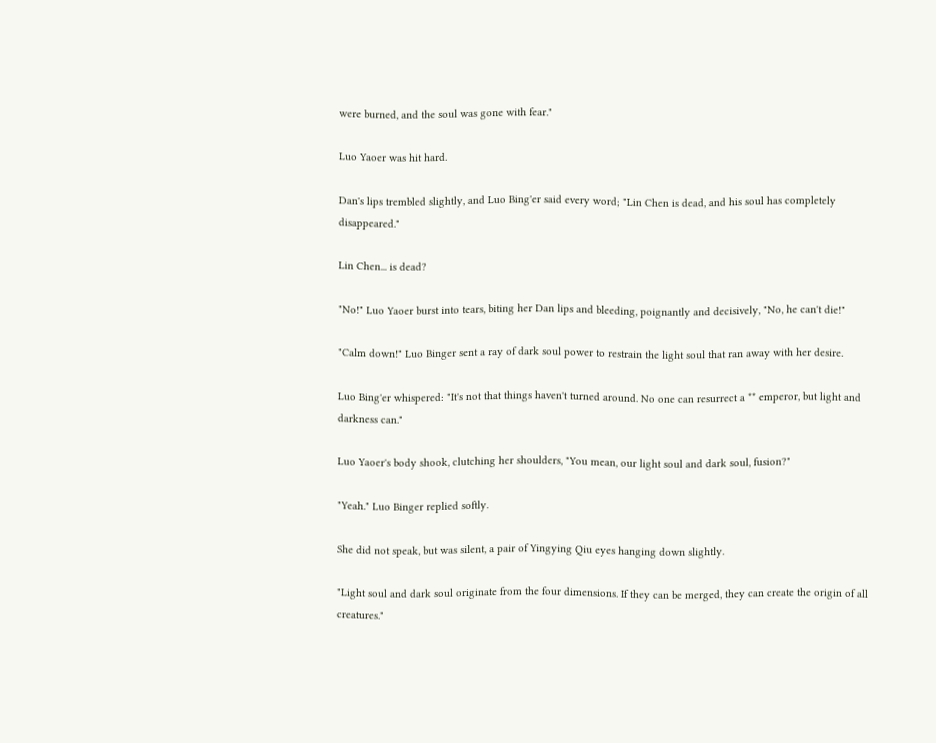were burned, and the soul was gone with fear."

Luo Yaoer was hit hard.

Dan's lips trembled slightly, and Luo Bing'er said every word; "Lin Chen is dead, and his soul has completely disappeared."

Lin Chen... is dead?

"No!" Luo Yaoer burst into tears, biting her Dan lips and bleeding, poignantly and decisively, "No, he can't die!"

"Calm down!" Luo Binger sent a ray of dark soul power to restrain the light soul that ran away with her desire.

Luo Bing'er whispered: "It's not that things haven't turned around. No one can resurrect a ** emperor, but light and darkness can."

Luo Yaoer's body shook, clutching her shoulders, "You mean, our light soul and dark soul, fusion?"

"Yeah." Luo Binger replied softly.

She did not speak, but was silent, a pair of Yingying Qiu eyes hanging down slightly.

"Light soul and dark soul originate from the four dimensions. If they can be merged, they can create the origin of all creatures."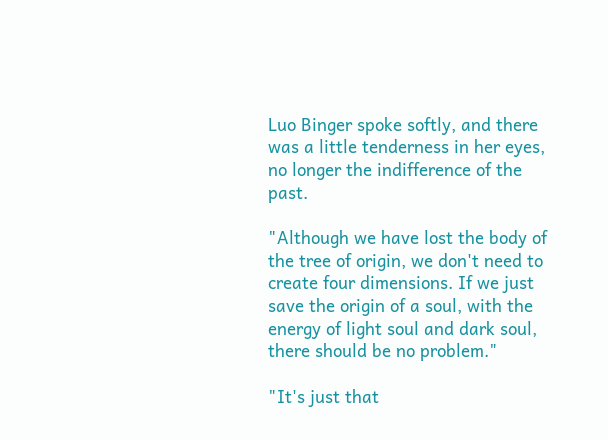Luo Binger spoke softly, and there was a little tenderness in her eyes, no longer the indifference of the past.

"Although we have lost the body of the tree of origin, we don't need to create four dimensions. If we just save the origin of a soul, with the energy of light soul and dark soul, there should be no problem."

"It's just that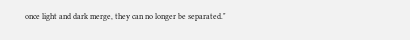once light and dark merge, they can no longer be separated."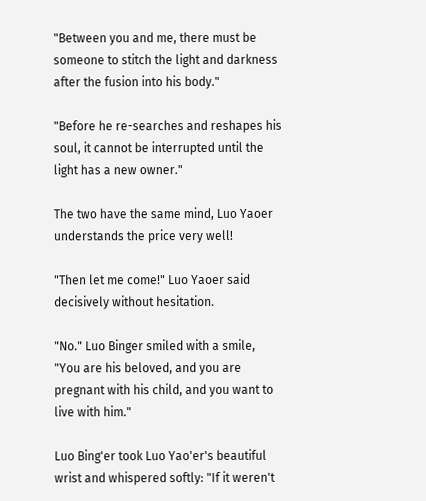"Between you and me, there must be someone to stitch the light and darkness after the fusion into his body."

"Before he re-searches and reshapes his soul, it cannot be interrupted until the light has a new owner."

The two have the same mind, Luo Yaoer understands the price very well!

"Then let me come!" Luo Yaoer said decisively without hesitation.

"No." Luo Binger smiled with a smile, "You are his beloved, and you are pregnant with his child, and you want to live with him."

Luo Bing'er took Luo Yao'er's beautiful wrist and whispered softly: "If it weren't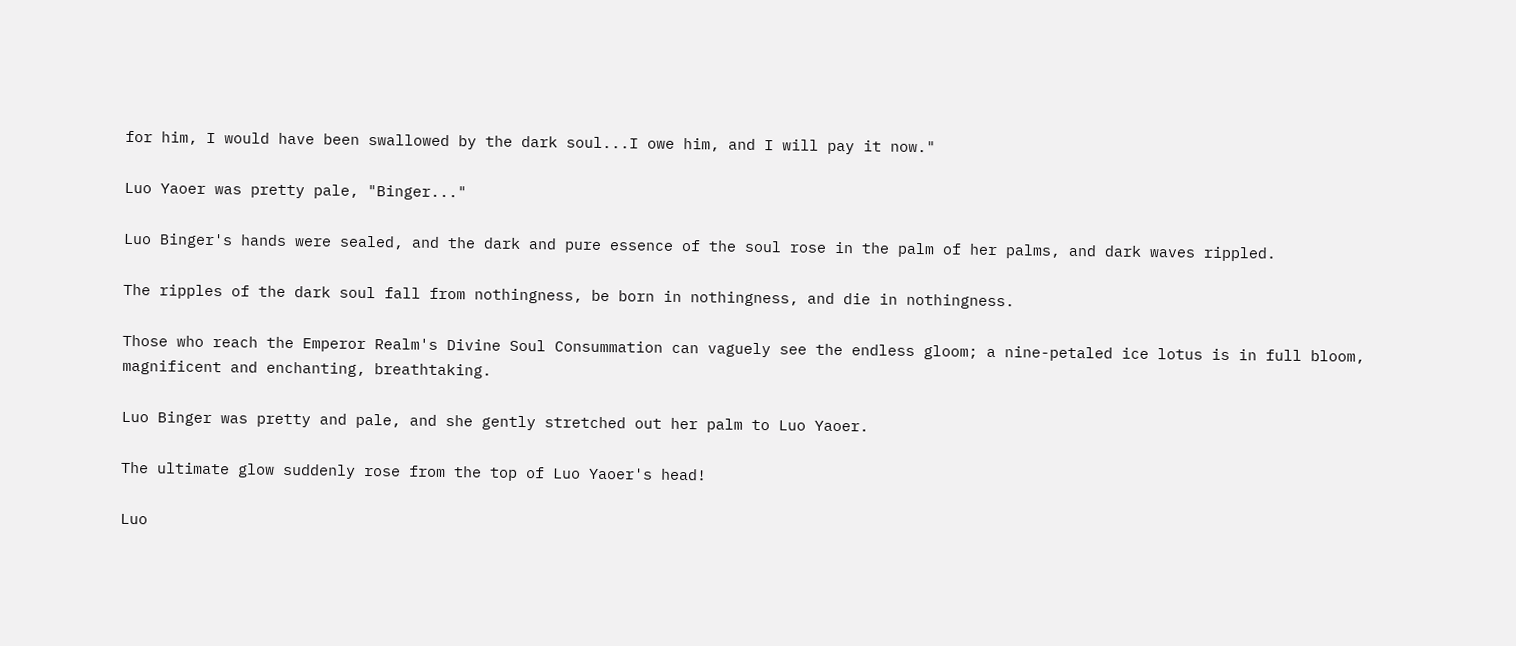for him, I would have been swallowed by the dark soul...I owe him, and I will pay it now."

Luo Yaoer was pretty pale, "Binger..."

Luo Binger's hands were sealed, and the dark and pure essence of the soul rose in the palm of her palms, and dark waves rippled.

The ripples of the dark soul fall from nothingness, be born in nothingness, and die in nothingness.

Those who reach the Emperor Realm's Divine Soul Consummation can vaguely see the endless gloom; a nine-petaled ice lotus is in full bloom, magnificent and enchanting, breathtaking.

Luo Binger was pretty and pale, and she gently stretched out her palm to Luo Yaoer.

The ultimate glow suddenly rose from the top of Luo Yaoer's head!

Luo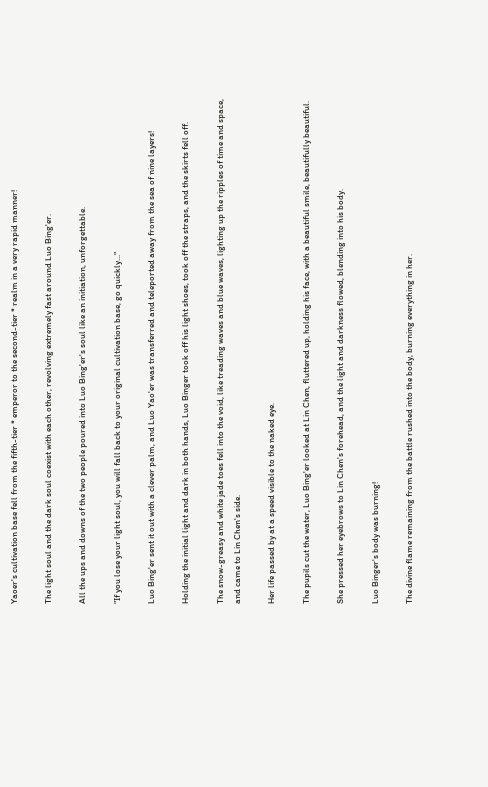Yaoer's cultivation base fell from the fifth-tier * emperor to the second-tier * realm in a very rapid manner!

The light soul and the dark soul coexist with each other, revolving extremely fast around Luo Bing'er.

All the ups and downs of the two people poured into Luo Bing'er's soul like an initiation, unforgettable.

"If you lose your light soul, you will fall back to your original cultivation base, go quickly..."

Luo Bing'er sent it out with a clever palm, and Luo Yao'er was transferred and teleported away from the sea of nine layers!

Holding the initial light and dark in both hands, Luo Binger took off his light shoes, took off the straps, and the skirts fell off.

The snow-greasy and white jade toes fell into the void, like treading waves and blue waves, lighting up the ripples of time and space, and came to Lin Chen's side.

Her life passed by at a speed visible to the naked eye.

The pupils cut the water, Luo Bing'er looked at Lin Chen, fluttered up, holding his face, with a beautiful smile, beautifully beautiful.

She pressed her eyebrows to Lin Chen's forehead, and the light and darkness flowed, blending into his body.

Luo Binger's body was burning!

The divine flame remaining from the battle rushed into the body, burning everything in her.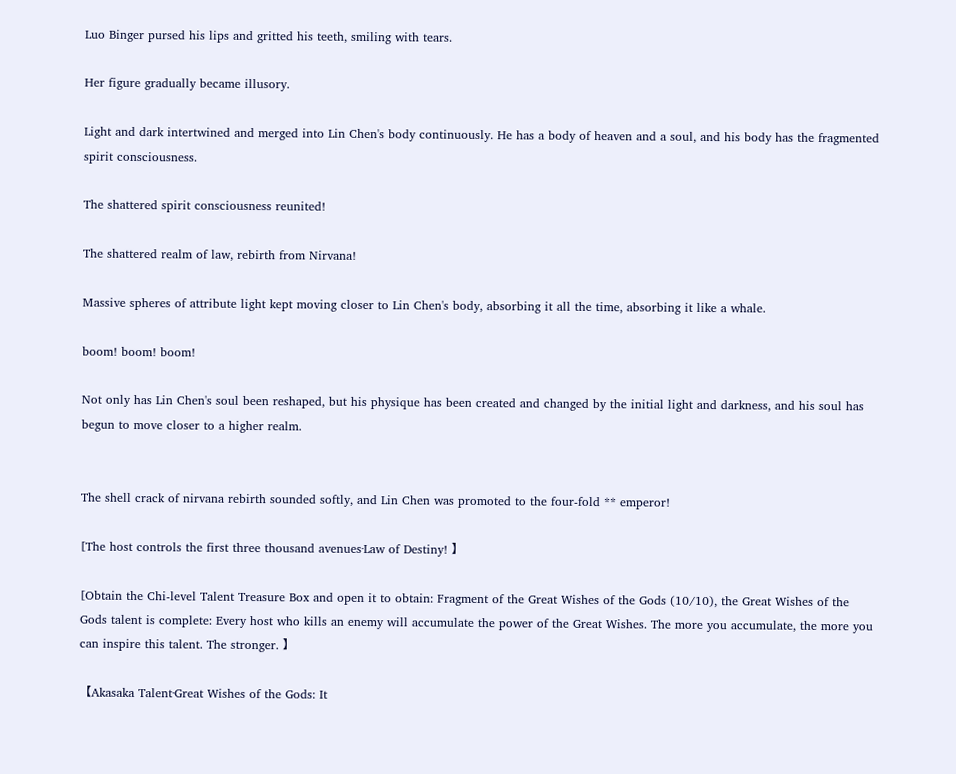Luo Binger pursed his lips and gritted his teeth, smiling with tears.

Her figure gradually became illusory.

Light and dark intertwined and merged into Lin Chen's body continuously. He has a body of heaven and a soul, and his body has the fragmented spirit consciousness.

The shattered spirit consciousness reunited!

The shattered realm of law, rebirth from Nirvana!

Massive spheres of attribute light kept moving closer to Lin Chen's body, absorbing it all the time, absorbing it like a whale.

boom! boom! boom!

Not only has Lin Chen's soul been reshaped, but his physique has been created and changed by the initial light and darkness, and his soul has begun to move closer to a higher realm.


The shell crack of nirvana rebirth sounded softly, and Lin Chen was promoted to the four-fold ** emperor!

[The host controls the first three thousand avenues·Law of Destiny! 】

[Obtain the Chi-level Talent Treasure Box and open it to obtain: Fragment of the Great Wishes of the Gods (10/10), the Great Wishes of the Gods talent is complete: Every host who kills an enemy will accumulate the power of the Great Wishes. The more you accumulate, the more you can inspire this talent. The stronger. 】

【Akasaka Talent·Great Wishes of the Gods: It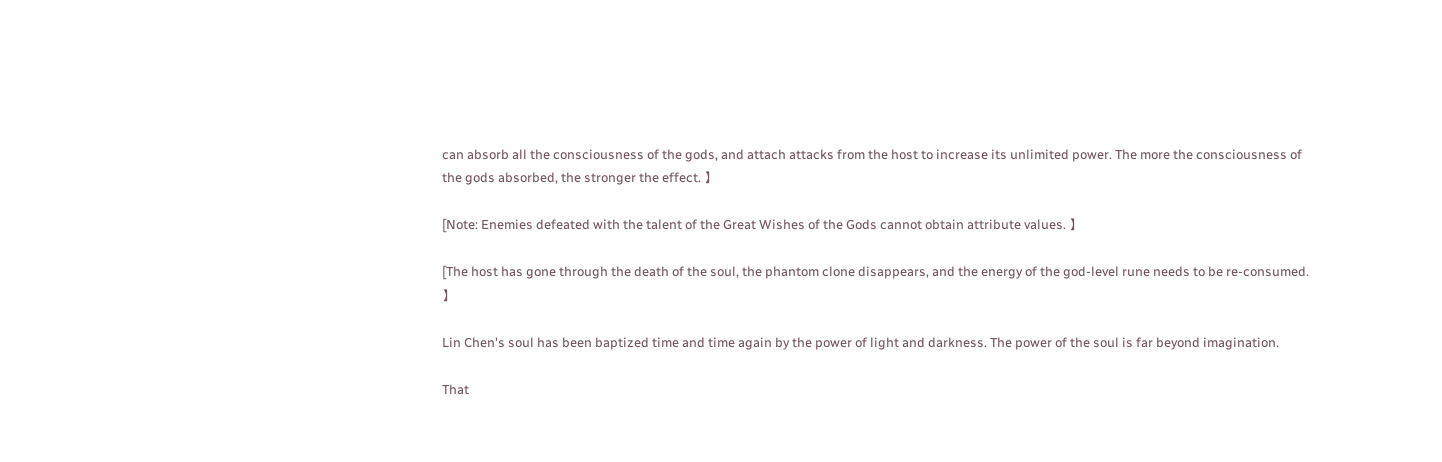can absorb all the consciousness of the gods, and attach attacks from the host to increase its unlimited power. The more the consciousness of the gods absorbed, the stronger the effect. 】

[Note: Enemies defeated with the talent of the Great Wishes of the Gods cannot obtain attribute values. 】

[The host has gone through the death of the soul, the phantom clone disappears, and the energy of the god-level rune needs to be re-consumed. 】

Lin Chen's soul has been baptized time and time again by the power of light and darkness. The power of the soul is far beyond imagination.

That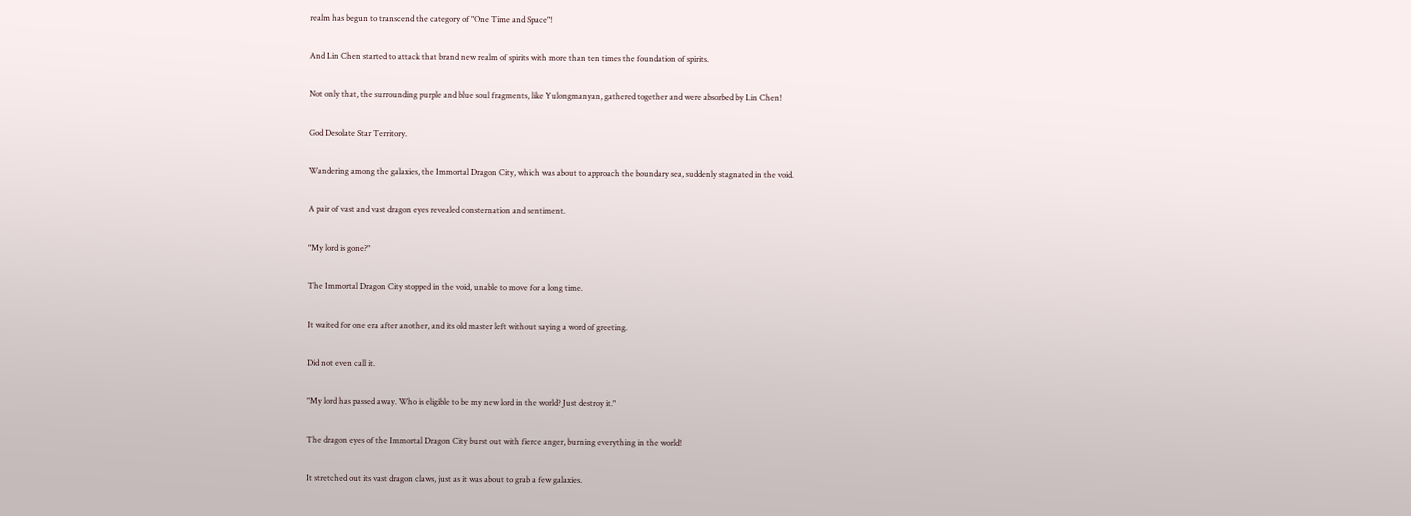realm has begun to transcend the category of "One Time and Space"!

And Lin Chen started to attack that brand new realm of spirits with more than ten times the foundation of spirits.

Not only that, the surrounding purple and blue soul fragments, like Yulongmanyan, gathered together and were absorbed by Lin Chen!

God Desolate Star Territory.

Wandering among the galaxies, the Immortal Dragon City, which was about to approach the boundary sea, suddenly stagnated in the void.

A pair of vast and vast dragon eyes revealed consternation and sentiment.

"My lord is gone?"

The Immortal Dragon City stopped in the void, unable to move for a long time.

It waited for one era after another, and its old master left without saying a word of greeting.

Did not even call it.

"My lord has passed away. Who is eligible to be my new lord in the world? Just destroy it."

The dragon eyes of the Immortal Dragon City burst out with fierce anger, burning everything in the world!

It stretched out its vast dragon claws, just as it was about to grab a few galaxies.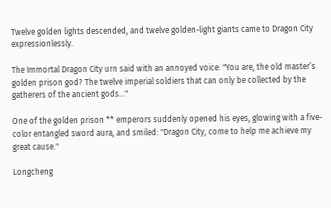Twelve golden lights descended, and twelve golden-light giants came to Dragon City expressionlessly.

The Immortal Dragon City urn said with an annoyed voice: "You are, the old master’s golden prison god? The twelve imperial soldiers that can only be collected by the gatherers of the ancient gods..."

One of the golden prison ** emperors suddenly opened his eyes, glowing with a five-color entangled sword aura, and smiled: "Dragon City, come to help me achieve my great cause."

Longcheng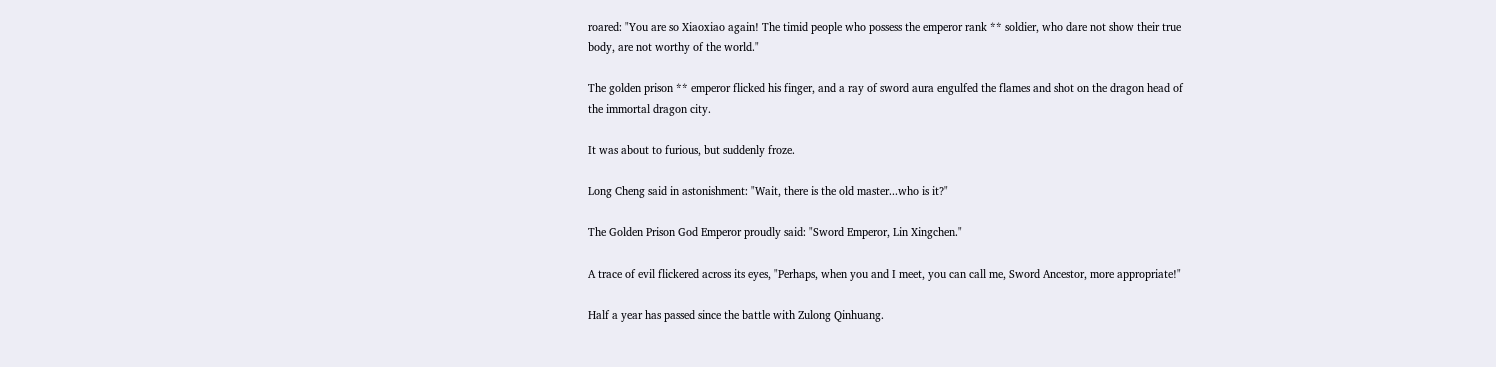roared: "You are so Xiaoxiao again! The timid people who possess the emperor rank ** soldier, who dare not show their true body, are not worthy of the world."

The golden prison ** emperor flicked his finger, and a ray of sword aura engulfed the flames and shot on the dragon head of the immortal dragon city.

It was about to furious, but suddenly froze.

Long Cheng said in astonishment: "Wait, there is the old master...who is it?"

The Golden Prison God Emperor proudly said: "Sword Emperor, Lin Xingchen."

A trace of evil flickered across its eyes, "Perhaps, when you and I meet, you can call me, Sword Ancestor, more appropriate!"

Half a year has passed since the battle with Zulong Qinhuang.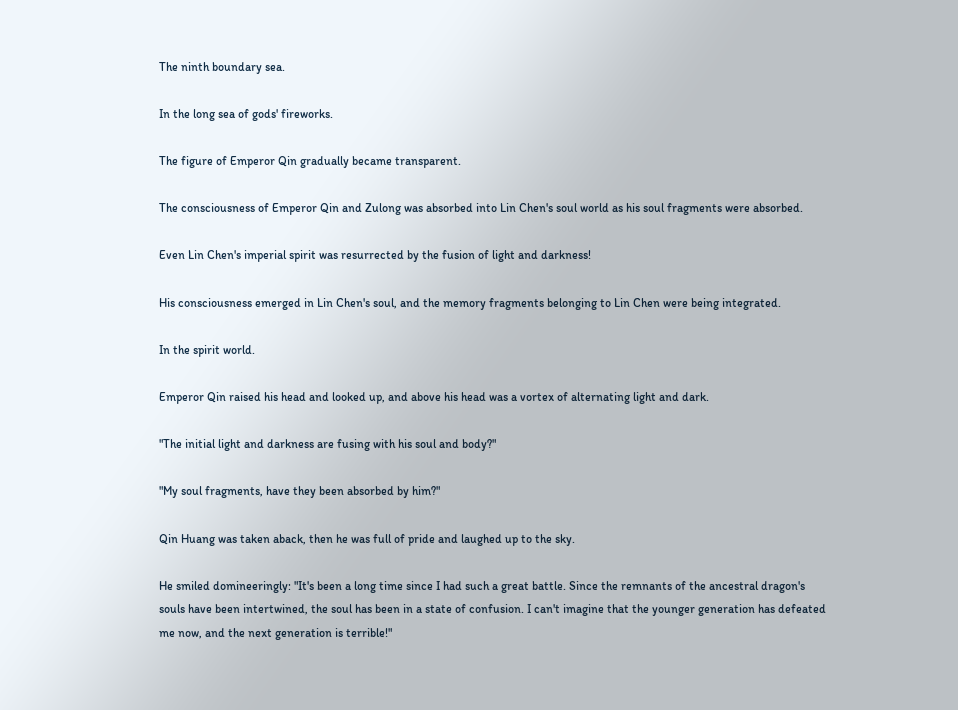The ninth boundary sea.

In the long sea of gods' fireworks.

The figure of Emperor Qin gradually became transparent.

The consciousness of Emperor Qin and Zulong was absorbed into Lin Chen's soul world as his soul fragments were absorbed.

Even Lin Chen's imperial spirit was resurrected by the fusion of light and darkness!

His consciousness emerged in Lin Chen's soul, and the memory fragments belonging to Lin Chen were being integrated.

In the spirit world.

Emperor Qin raised his head and looked up, and above his head was a vortex of alternating light and dark.

"The initial light and darkness are fusing with his soul and body?"

"My soul fragments, have they been absorbed by him?"

Qin Huang was taken aback, then he was full of pride and laughed up to the sky.

He smiled domineeringly: "It's been a long time since I had such a great battle. Since the remnants of the ancestral dragon's souls have been intertwined, the soul has been in a state of confusion. I can't imagine that the younger generation has defeated me now, and the next generation is terrible!"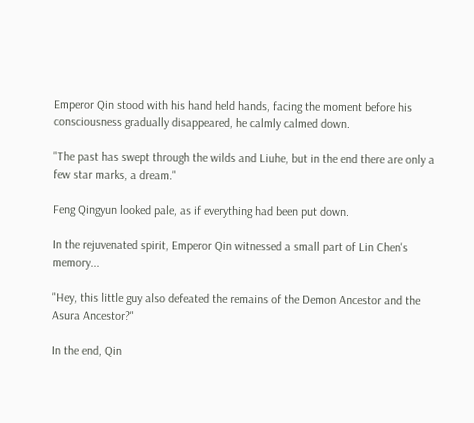Emperor Qin stood with his hand held hands, facing the moment before his consciousness gradually disappeared, he calmly calmed down.

"The past has swept through the wilds and Liuhe, but in the end there are only a few star marks, a dream."

Feng Qingyun looked pale, as if everything had been put down.

In the rejuvenated spirit, Emperor Qin witnessed a small part of Lin Chen's memory...

"Hey, this little guy also defeated the remains of the Demon Ancestor and the Asura Ancestor?"

In the end, Qin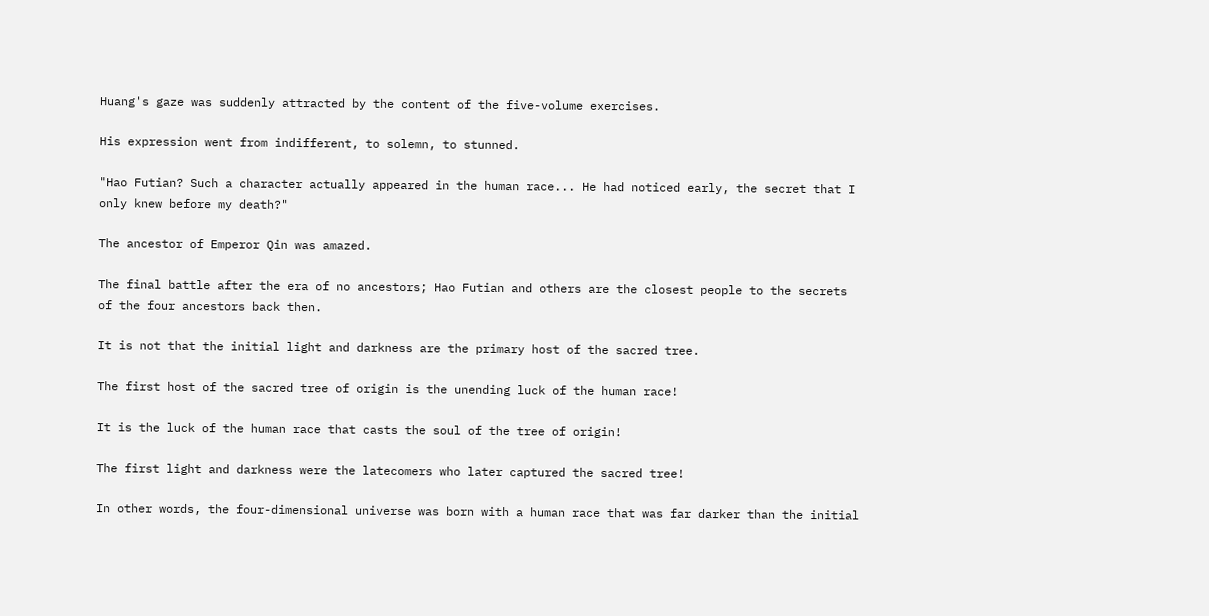Huang's gaze was suddenly attracted by the content of the five-volume exercises.

His expression went from indifferent, to solemn, to stunned.

"Hao Futian? Such a character actually appeared in the human race... He had noticed early, the secret that I only knew before my death?"

The ancestor of Emperor Qin was amazed.

The final battle after the era of no ancestors; Hao Futian and others are the closest people to the secrets of the four ancestors back then.

It is not that the initial light and darkness are the primary host of the sacred tree.

The first host of the sacred tree of origin is the unending luck of the human race!

It is the luck of the human race that casts the soul of the tree of origin!

The first light and darkness were the latecomers who later captured the sacred tree!

In other words, the four-dimensional universe was born with a human race that was far darker than the initial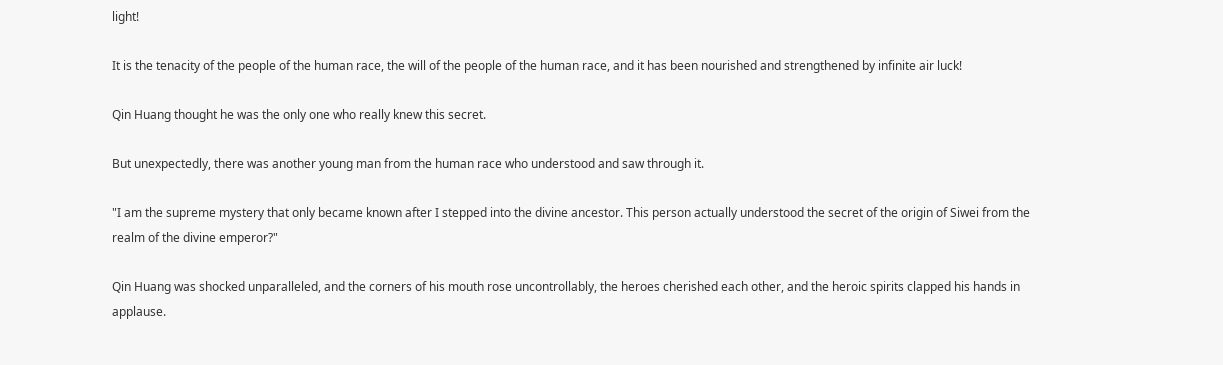light!

It is the tenacity of the people of the human race, the will of the people of the human race, and it has been nourished and strengthened by infinite air luck!

Qin Huang thought he was the only one who really knew this secret.

But unexpectedly, there was another young man from the human race who understood and saw through it.

"I am the supreme mystery that only became known after I stepped into the divine ancestor. This person actually understood the secret of the origin of Siwei from the realm of the divine emperor?"

Qin Huang was shocked unparalleled, and the corners of his mouth rose uncontrollably, the heroes cherished each other, and the heroic spirits clapped his hands in applause.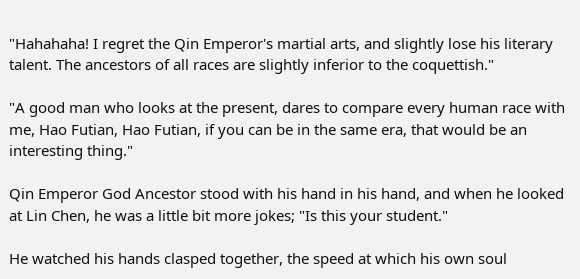"Hahahaha! I regret the Qin Emperor's martial arts, and slightly lose his literary talent. The ancestors of all races are slightly inferior to the coquettish."

"A good man who looks at the present, dares to compare every human race with me, Hao Futian, Hao Futian, if you can be in the same era, that would be an interesting thing."

Qin Emperor God Ancestor stood with his hand in his hand, and when he looked at Lin Chen, he was a little bit more jokes; "Is this your student."

He watched his hands clasped together, the speed at which his own soul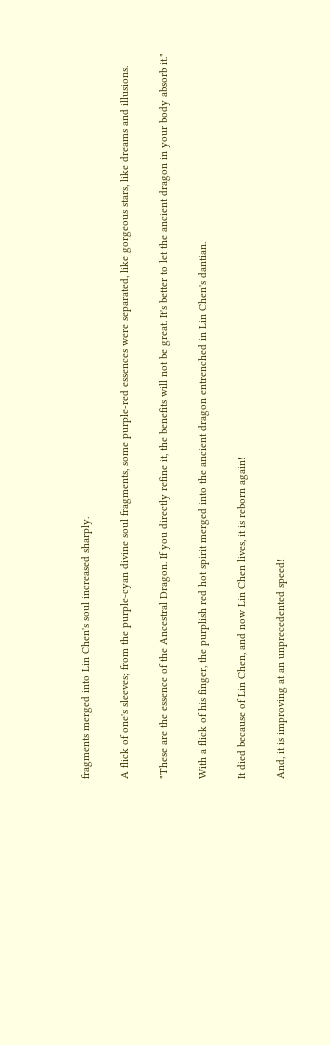fragments merged into Lin Chen's soul increased sharply.

A flick of one's sleeves; from the purple-cyan divine soul fragments, some purple-red essences were separated, like gorgeous stars, like dreams and illusions.

"These are the essence of the Ancestral Dragon. If you directly refine it, the benefits will not be great. It's better to let the ancient dragon in your body absorb it."

With a flick of his finger, the purplish red hot spirit merged into the ancient dragon entrenched in Lin Chen's dantian.

It died because of Lin Chen, and now Lin Chen lives, it is reborn again!

And, it is improving at an unprecedented speed!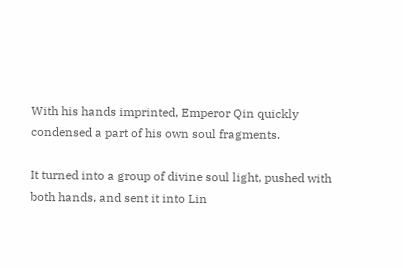With his hands imprinted, Emperor Qin quickly condensed a part of his own soul fragments.

It turned into a group of divine soul light, pushed with both hands, and sent it into Lin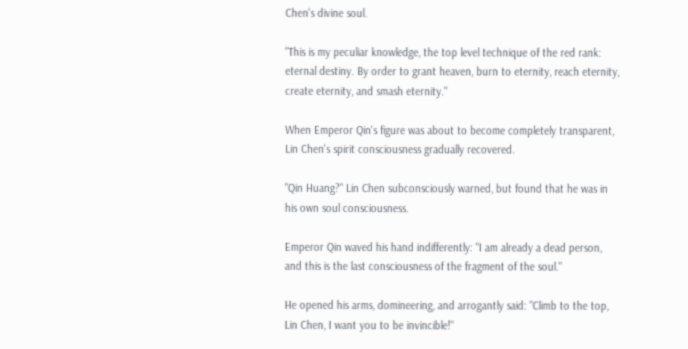Chen's divine soul.

"This is my peculiar knowledge, the top level technique of the red rank: eternal destiny. By order to grant heaven, burn to eternity, reach eternity, create eternity, and smash eternity."

When Emperor Qin's figure was about to become completely transparent, Lin Chen's spirit consciousness gradually recovered.

"Qin Huang?" Lin Chen subconsciously warned, but found that he was in his own soul consciousness.

Emperor Qin waved his hand indifferently: "I am already a dead person, and this is the last consciousness of the fragment of the soul."

He opened his arms, domineering, and arrogantly said: "Climb to the top, Lin Chen, I want you to be invincible!"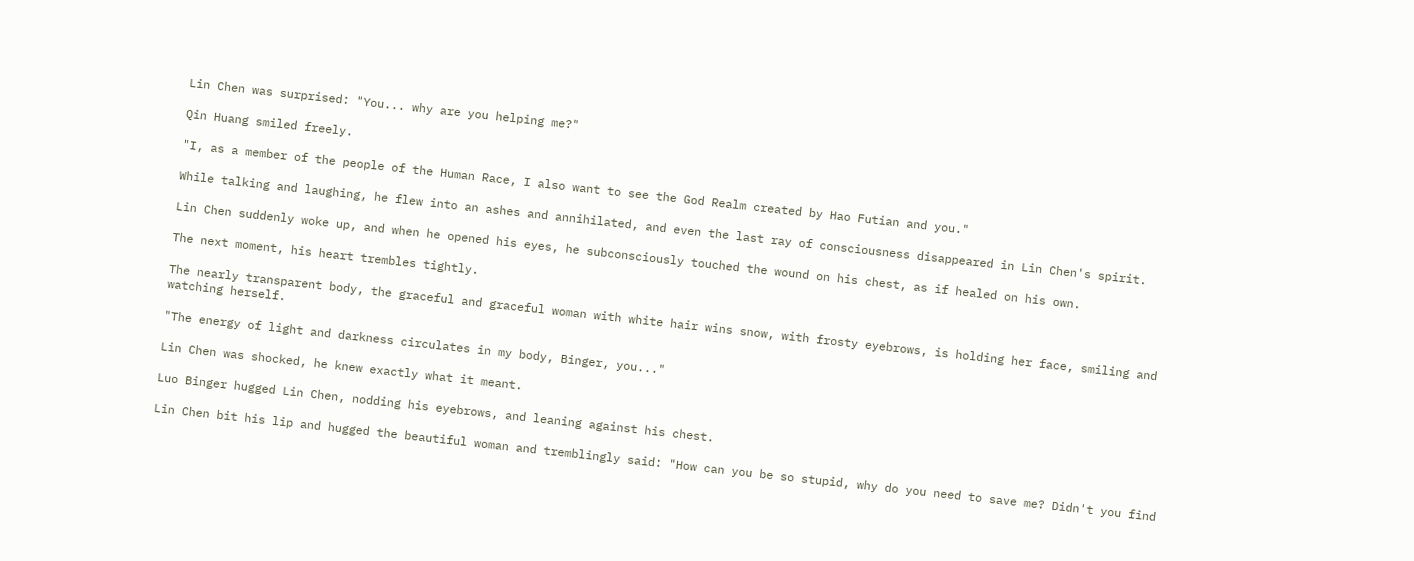Lin Chen was surprised: "You... why are you helping me?"

Qin Huang smiled freely.

"I, as a member of the people of the Human Race, I also want to see the God Realm created by Hao Futian and you."

While talking and laughing, he flew into an ashes and annihilated, and even the last ray of consciousness disappeared in Lin Chen's spirit.

Lin Chen suddenly woke up, and when he opened his eyes, he subconsciously touched the wound on his chest, as if healed on his own.

The next moment, his heart trembles tightly.

The nearly transparent body, the graceful and graceful woman with white hair wins snow, with frosty eyebrows, is holding her face, smiling and watching herself.

"The energy of light and darkness circulates in my body, Binger, you..."

Lin Chen was shocked, he knew exactly what it meant.

Luo Binger hugged Lin Chen, nodding his eyebrows, and leaning against his chest.

Lin Chen bit his lip and hugged the beautiful woman and tremblingly said: "How can you be so stupid, why do you need to save me? Didn't you find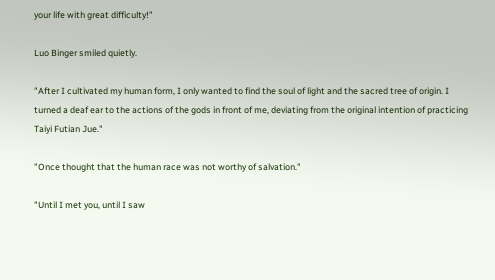your life with great difficulty!"

Luo Binger smiled quietly.

"After I cultivated my human form, I only wanted to find the soul of light and the sacred tree of origin. I turned a deaf ear to the actions of the gods in front of me, deviating from the original intention of practicing Taiyi Futian Jue."

"Once thought that the human race was not worthy of salvation."

"Until I met you, until I saw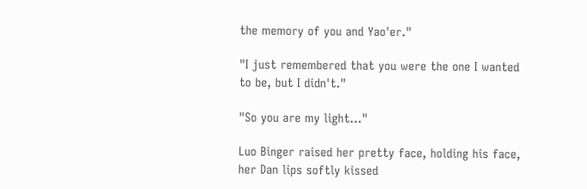the memory of you and Yao'er."

"I just remembered that you were the one I wanted to be, but I didn't."

"So you are my light..."

Luo Binger raised her pretty face, holding his face, her Dan lips softly kissed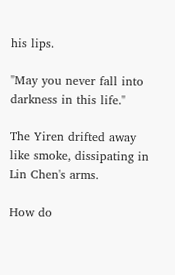his lips.

"May you never fall into darkness in this life."

The Yiren drifted away like smoke, dissipating in Lin Chen's arms.

How do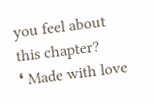you feel about this chapter?
❛ Made with love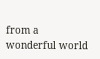from a wonderful world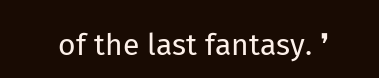of the last fantasy. ❜